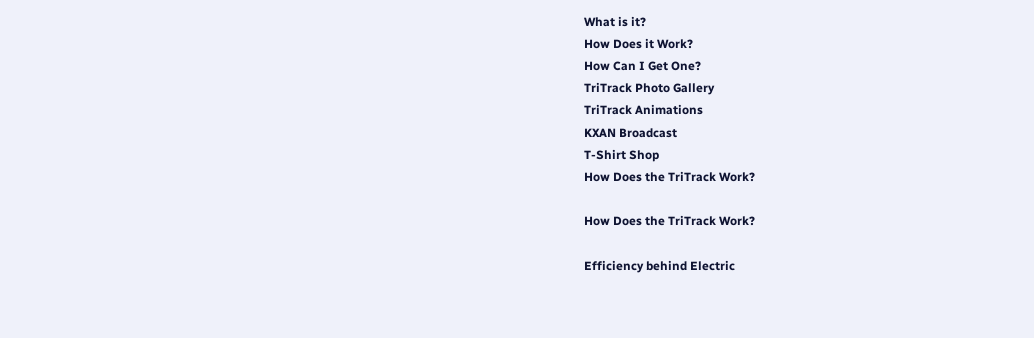What is it?
How Does it Work?
How Can I Get One?
TriTrack Photo Gallery
TriTrack Animations
KXAN Broadcast
T-Shirt Shop
How Does the TriTrack Work?

How Does the TriTrack Work?

Efficiency behind Electric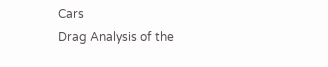Cars
Drag Analysis of the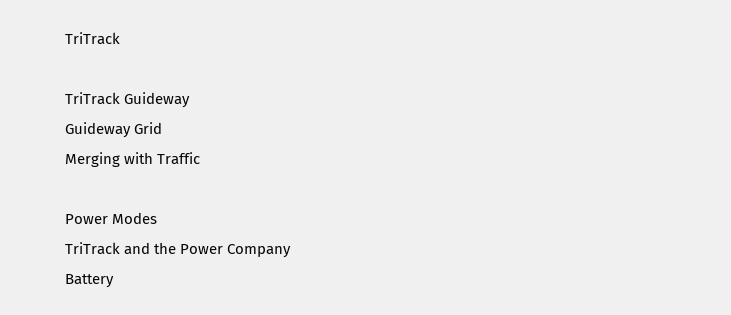TriTrack

TriTrack Guideway
Guideway Grid
Merging with Traffic

Power Modes
TriTrack and the Power Company
Battery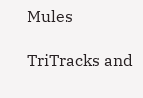Mules

TriTracks and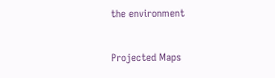the environment

Projected Maps